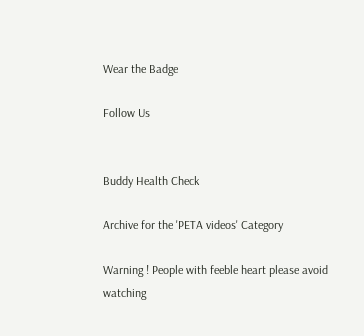Wear the Badge

Follow Us


Buddy Health Check

Archive for the 'PETA videos' Category

Warning ! People with feeble heart please avoid watching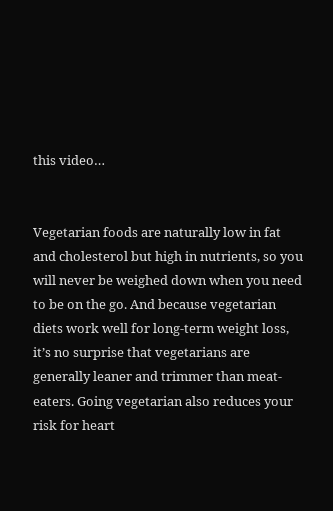this video…


Vegetarian foods are naturally low in fat and cholesterol but high in nutrients, so you will never be weighed down when you need to be on the go. And because vegetarian diets work well for long-term weight loss, it’s no surprise that vegetarians are generally leaner and trimmer than meat-eaters. Going vegetarian also reduces your risk for heart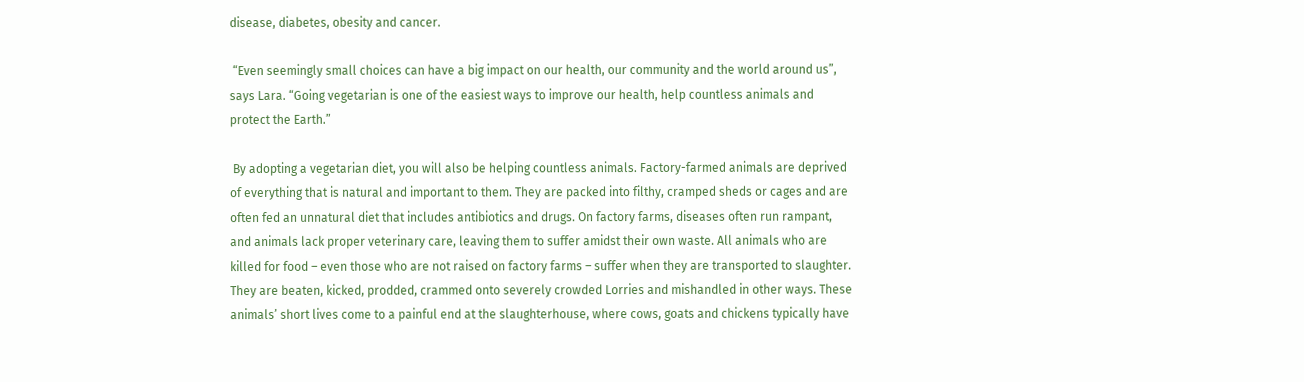disease, diabetes, obesity and cancer.

 “Even seemingly small choices can have a big impact on our health, our community and the world around us”, says Lara. “Going vegetarian is one of the easiest ways to improve our health, help countless animals and protect the Earth.”

 By adopting a vegetarian diet, you will also be helping countless animals. Factory-farmed animals are deprived of everything that is natural and important to them. They are packed into filthy, cramped sheds or cages and are often fed an unnatural diet that includes antibiotics and drugs. On factory farms, diseases often run rampant, and animals lack proper veterinary care, leaving them to suffer amidst their own waste. All animals who are killed for food – even those who are not raised on factory farms – suffer when they are transported to slaughter. They are beaten, kicked, prodded, crammed onto severely crowded Lorries and mishandled in other ways. These animals’ short lives come to a painful end at the slaughterhouse, where cows, goats and chickens typically have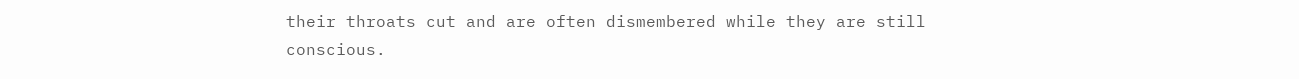their throats cut and are often dismembered while they are still conscious.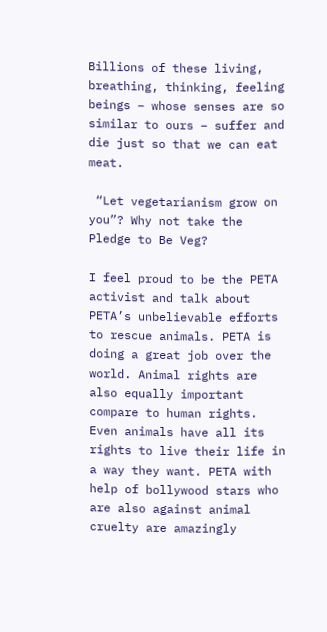Billions of these living, breathing, thinking, feeling beings – whose senses are so similar to ours – suffer and die just so that we can eat meat.

 “Let vegetarianism grow on you”? Why not take the Pledge to Be Veg?

I feel proud to be the PETA activist and talk about PETA’s unbelievable efforts to rescue animals. PETA is doing a great job over the world. Animal rights are also equally important compare to human rights. Even animals have all its rights to live their life in a way they want. PETA with help of bollywood stars who are also against animal cruelty are amazingly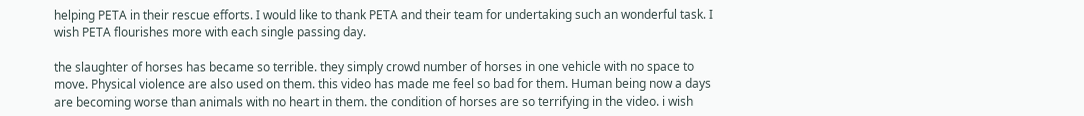helping PETA in their rescue efforts. I would like to thank PETA and their team for undertaking such an wonderful task. I wish PETA flourishes more with each single passing day.

the slaughter of horses has became so terrible. they simply crowd number of horses in one vehicle with no space to move. Physical violence are also used on them. this video has made me feel so bad for them. Human being now a days are becoming worse than animals with no heart in them. the condition of horses are so terrifying in the video. i wish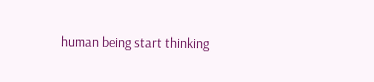human being start thinking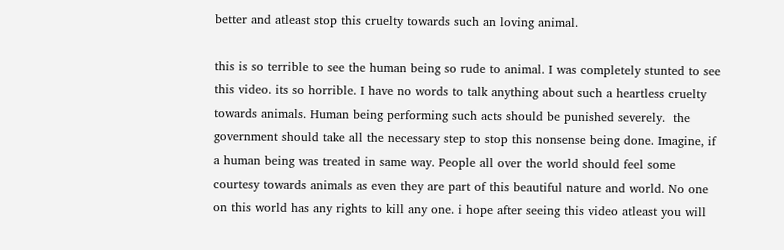better and atleast stop this cruelty towards such an loving animal.

this is so terrible to see the human being so rude to animal. I was completely stunted to see this video. its so horrible. I have no words to talk anything about such a heartless cruelty towards animals. Human being performing such acts should be punished severely.  the government should take all the necessary step to stop this nonsense being done. Imagine, if a human being was treated in same way. People all over the world should feel some courtesy towards animals as even they are part of this beautiful nature and world. No one on this world has any rights to kill any one. i hope after seeing this video atleast you will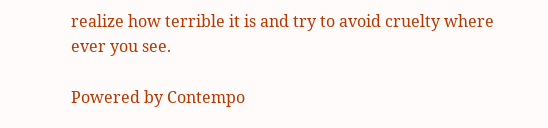realize how terrible it is and try to avoid cruelty where ever you see.

Powered by Contempo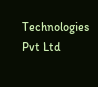Technologies Pvt Ltd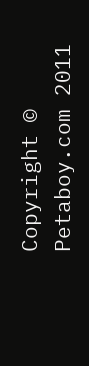Copyright © Petaboy.com 2011